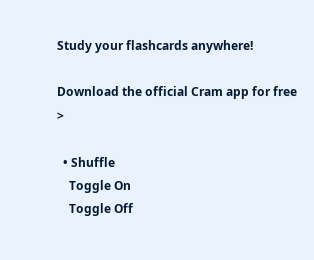Study your flashcards anywhere!

Download the official Cram app for free >

  • Shuffle
    Toggle On
    Toggle Off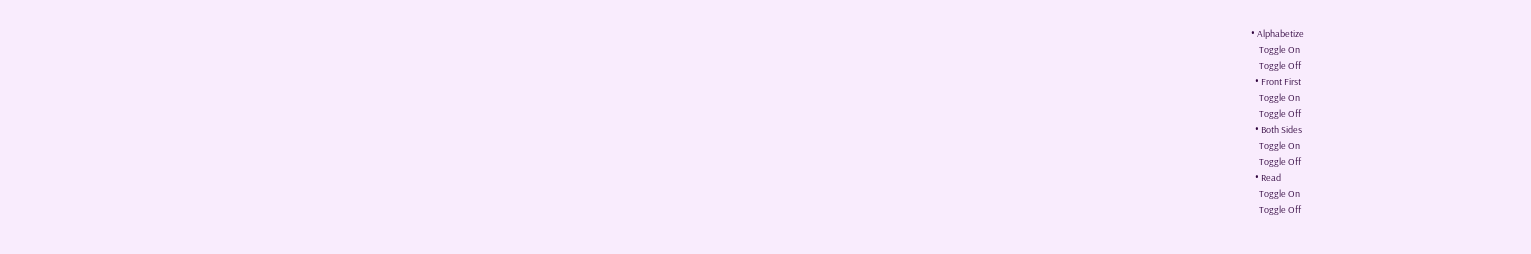• Alphabetize
    Toggle On
    Toggle Off
  • Front First
    Toggle On
    Toggle Off
  • Both Sides
    Toggle On
    Toggle Off
  • Read
    Toggle On
    Toggle Off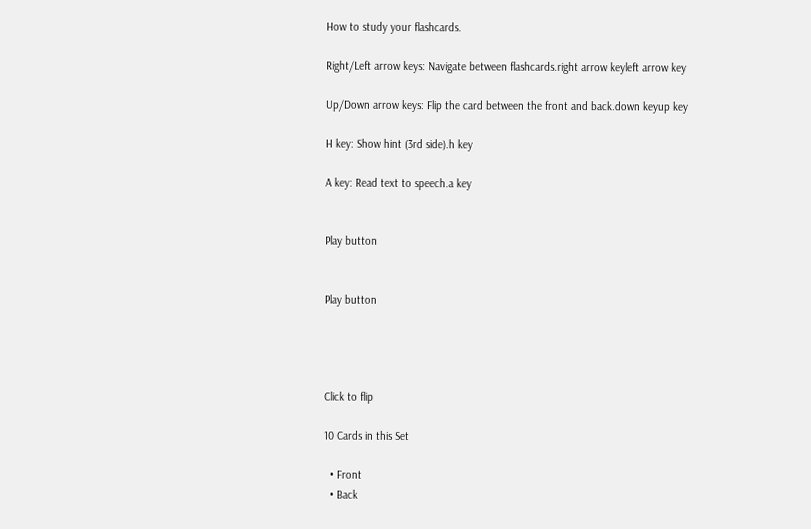How to study your flashcards.

Right/Left arrow keys: Navigate between flashcards.right arrow keyleft arrow key

Up/Down arrow keys: Flip the card between the front and back.down keyup key

H key: Show hint (3rd side).h key

A key: Read text to speech.a key


Play button


Play button




Click to flip

10 Cards in this Set

  • Front
  • Back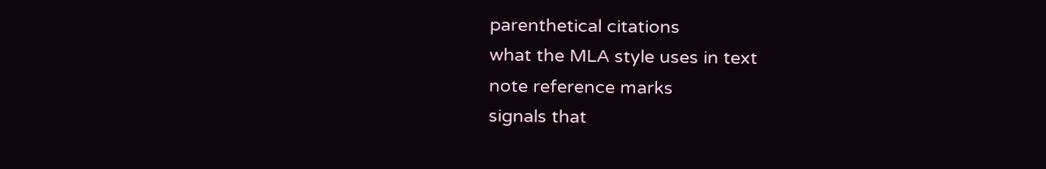parenthetical citations
what the MLA style uses in text
note reference marks
signals that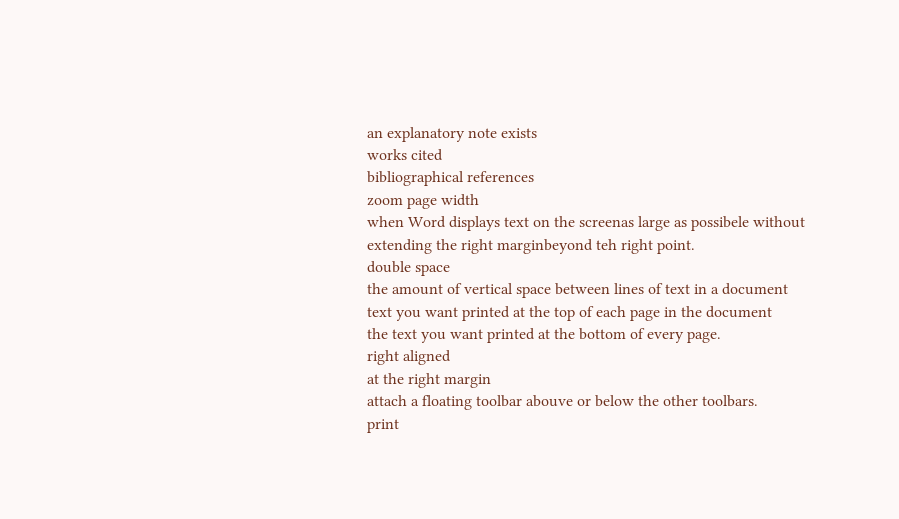an explanatory note exists
works cited
bibliographical references
zoom page width
when Word displays text on the screenas large as possibele without extending the right marginbeyond teh right point.
double space
the amount of vertical space between lines of text in a document
text you want printed at the top of each page in the document
the text you want printed at the bottom of every page.
right aligned
at the right margin
attach a floating toolbar abouve or below the other toolbars.
print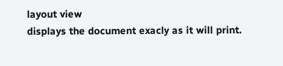layout view
displays the document exacly as it will print.